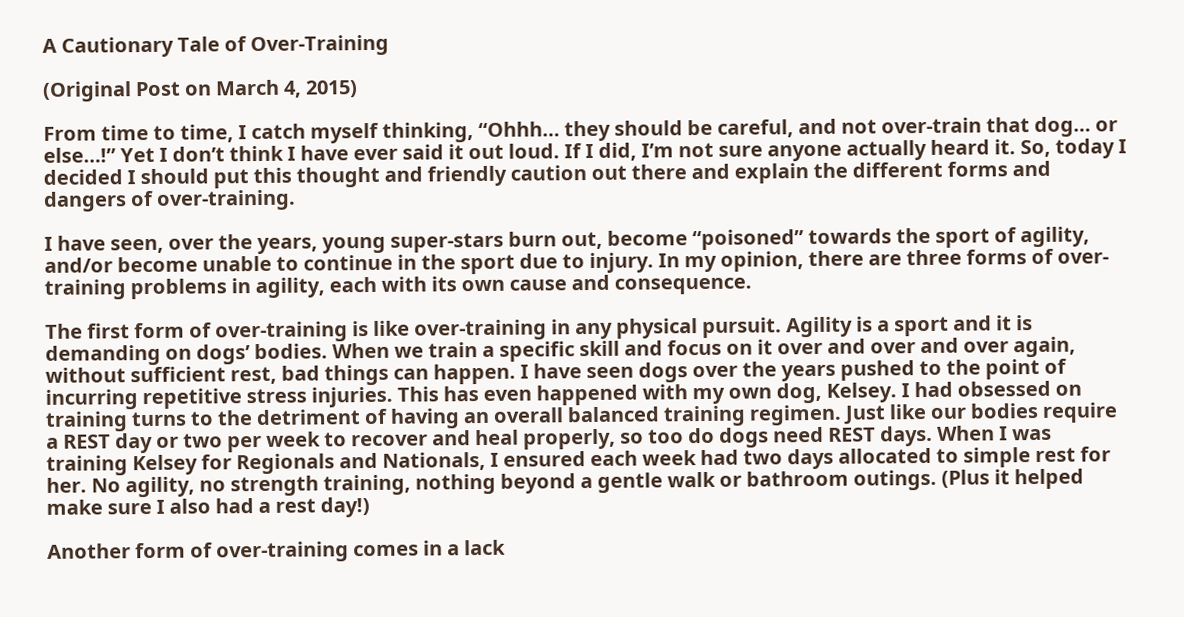A Cautionary Tale of Over-Training

(Original Post on March 4, 2015)

From time to time, I catch myself thinking, “Ohhh… they should be careful, and not over-train that dog… or else…!” Yet I don’t think I have ever said it out loud. If I did, I’m not sure anyone actually heard it. So, today I decided I should put this thought and friendly caution out there and explain the different forms and dangers of over-training.

I have seen, over the years, young super-stars burn out, become “poisoned” towards the sport of agility, and/or become unable to continue in the sport due to injury. In my opinion, there are three forms of over-training problems in agility, each with its own cause and consequence.

The first form of over-training is like over-training in any physical pursuit. Agility is a sport and it is demanding on dogs’ bodies. When we train a specific skill and focus on it over and over and over again, without sufficient rest, bad things can happen. I have seen dogs over the years pushed to the point of incurring repetitive stress injuries. This has even happened with my own dog, Kelsey. I had obsessed on training turns to the detriment of having an overall balanced training regimen. Just like our bodies require a REST day or two per week to recover and heal properly, so too do dogs need REST days. When I was training Kelsey for Regionals and Nationals, I ensured each week had two days allocated to simple rest for her. No agility, no strength training, nothing beyond a gentle walk or bathroom outings. (Plus it helped make sure I also had a rest day!)

Another form of over-training comes in a lack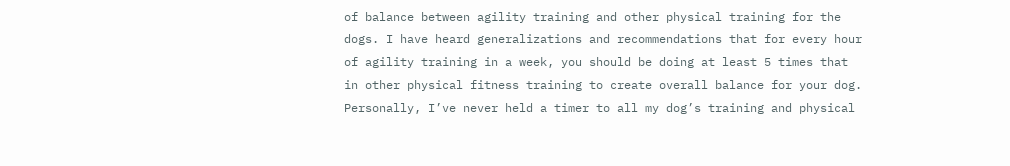of balance between agility training and other physical training for the dogs. I have heard generalizations and recommendations that for every hour of agility training in a week, you should be doing at least 5 times that in other physical fitness training to create overall balance for your dog. Personally, I’ve never held a timer to all my dog’s training and physical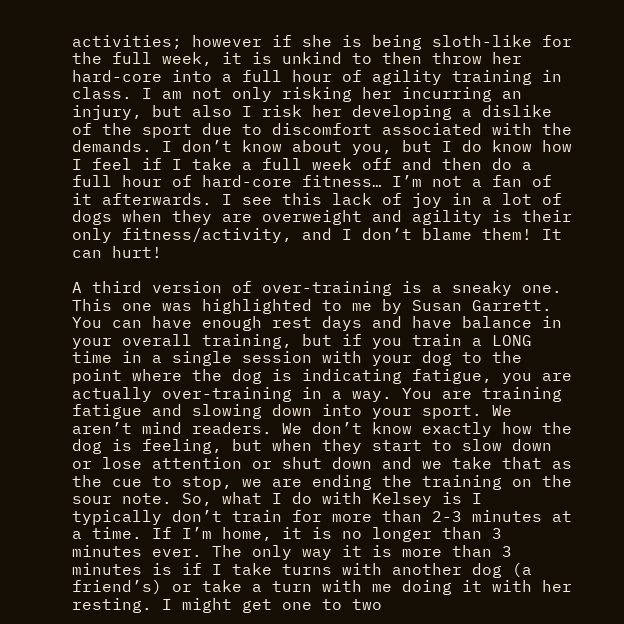activities; however if she is being sloth-like for the full week, it is unkind to then throw her hard-core into a full hour of agility training in class. I am not only risking her incurring an injury, but also I risk her developing a dislike of the sport due to discomfort associated with the demands. I don’t know about you, but I do know how I feel if I take a full week off and then do a full hour of hard-core fitness… I’m not a fan of it afterwards. I see this lack of joy in a lot of dogs when they are overweight and agility is their only fitness/activity, and I don’t blame them! It can hurt!

A third version of over-training is a sneaky one. This one was highlighted to me by Susan Garrett. You can have enough rest days and have balance in your overall training, but if you train a LONG time in a single session with your dog to the point where the dog is indicating fatigue, you are actually over-training in a way. You are training fatigue and slowing down into your sport. We aren’t mind readers. We don’t know exactly how the dog is feeling, but when they start to slow down or lose attention or shut down and we take that as the cue to stop, we are ending the training on the sour note. So, what I do with Kelsey is I typically don’t train for more than 2-3 minutes at a time. If I’m home, it is no longer than 3 minutes ever. The only way it is more than 3 minutes is if I take turns with another dog (a friend’s) or take a turn with me doing it with her resting. I might get one to two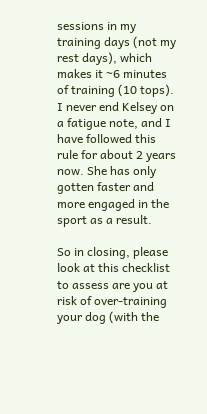sessions in my training days (not my rest days), which makes it ~6 minutes of training (10 tops). I never end Kelsey on a fatigue note, and I have followed this rule for about 2 years now. She has only gotten faster and more engaged in the sport as a result.

So in closing, please look at this checklist to assess are you at risk of over-training your dog (with the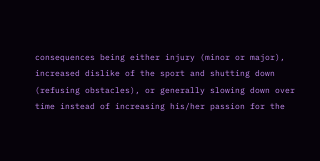consequences being either injury (minor or major), increased dislike of the sport and shutting down (refusing obstacles), or generally slowing down over time instead of increasing his/her passion for the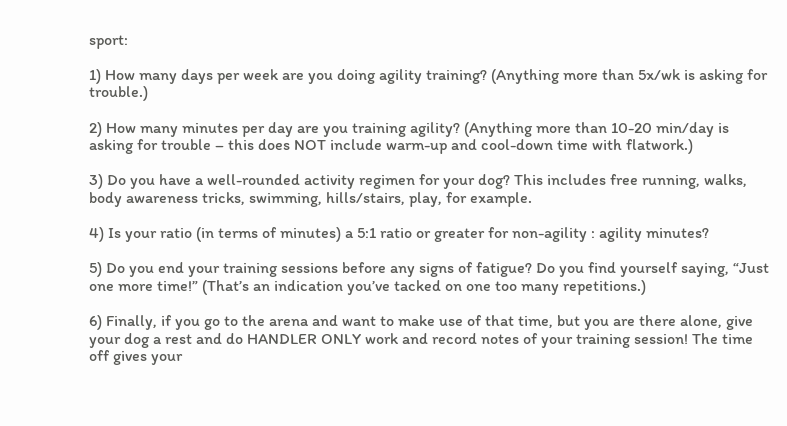sport:

1) How many days per week are you doing agility training? (Anything more than 5x/wk is asking for trouble.)

2) How many minutes per day are you training agility? (Anything more than 10-20 min/day is asking for trouble – this does NOT include warm-up and cool-down time with flatwork.)

3) Do you have a well-rounded activity regimen for your dog? This includes free running, walks, body awareness tricks, swimming, hills/stairs, play, for example.

4) Is your ratio (in terms of minutes) a 5:1 ratio or greater for non-agility : agility minutes?

5) Do you end your training sessions before any signs of fatigue? Do you find yourself saying, “Just one more time!” (That’s an indication you’ve tacked on one too many repetitions.)

6) Finally, if you go to the arena and want to make use of that time, but you are there alone, give your dog a rest and do HANDLER ONLY work and record notes of your training session! The time off gives your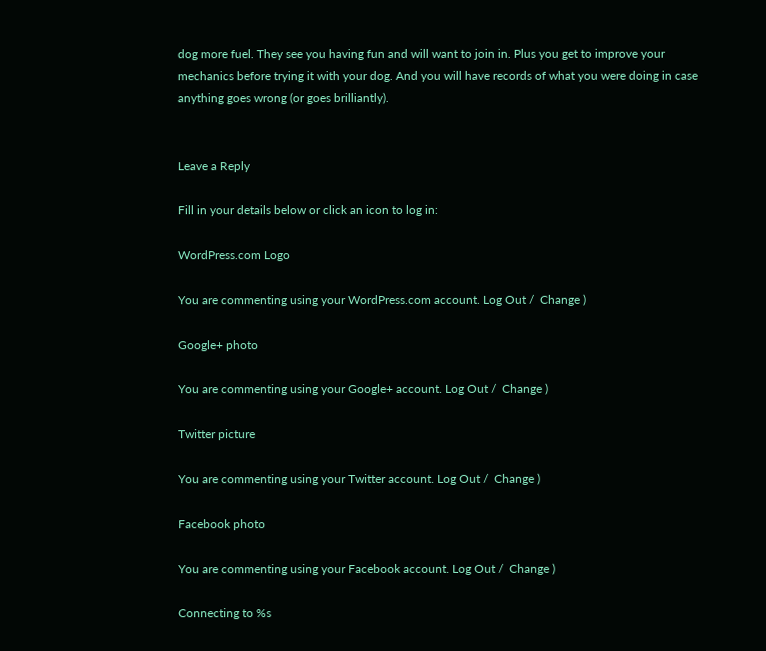dog more fuel. They see you having fun and will want to join in. Plus you get to improve your mechanics before trying it with your dog. And you will have records of what you were doing in case anything goes wrong (or goes brilliantly).


Leave a Reply

Fill in your details below or click an icon to log in:

WordPress.com Logo

You are commenting using your WordPress.com account. Log Out /  Change )

Google+ photo

You are commenting using your Google+ account. Log Out /  Change )

Twitter picture

You are commenting using your Twitter account. Log Out /  Change )

Facebook photo

You are commenting using your Facebook account. Log Out /  Change )

Connecting to %s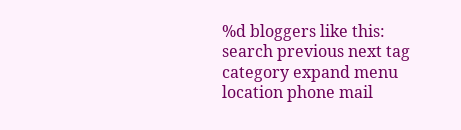%d bloggers like this:
search previous next tag category expand menu location phone mail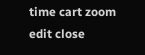time cart zoom edit close